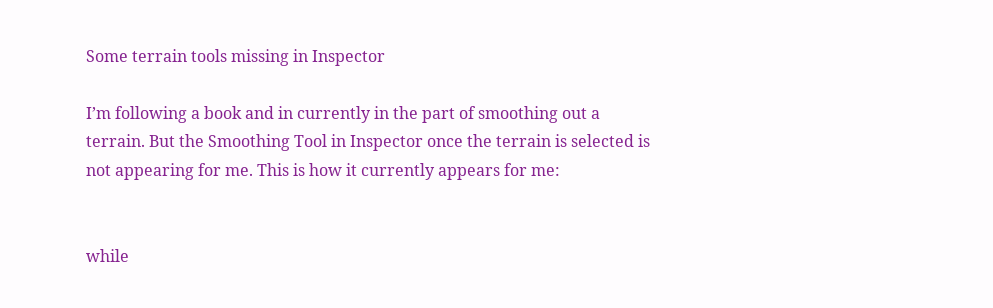Some terrain tools missing in Inspector

I’m following a book and in currently in the part of smoothing out a terrain. But the Smoothing Tool in Inspector once the terrain is selected is not appearing for me. This is how it currently appears for me:


while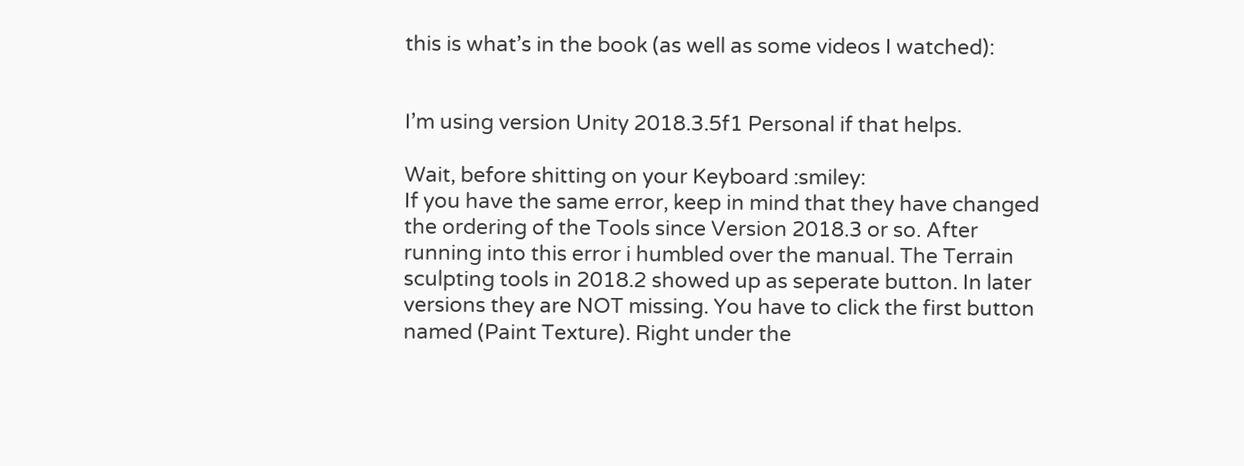this is what’s in the book (as well as some videos I watched):


I’m using version Unity 2018.3.5f1 Personal if that helps.

Wait, before shitting on your Keyboard :smiley:
If you have the same error, keep in mind that they have changed the ordering of the Tools since Version 2018.3 or so. After running into this error i humbled over the manual. The Terrain sculpting tools in 2018.2 showed up as seperate button. In later versions they are NOT missing. You have to click the first button named (Paint Texture). Right under the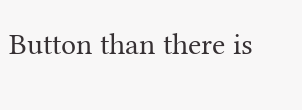Button than there is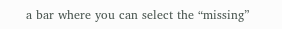a bar where you can select the “missing”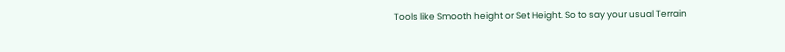Tools like Smooth height or Set Height. So to say your usual Terrain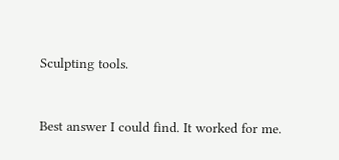Sculpting tools.


Best answer I could find. It worked for me.